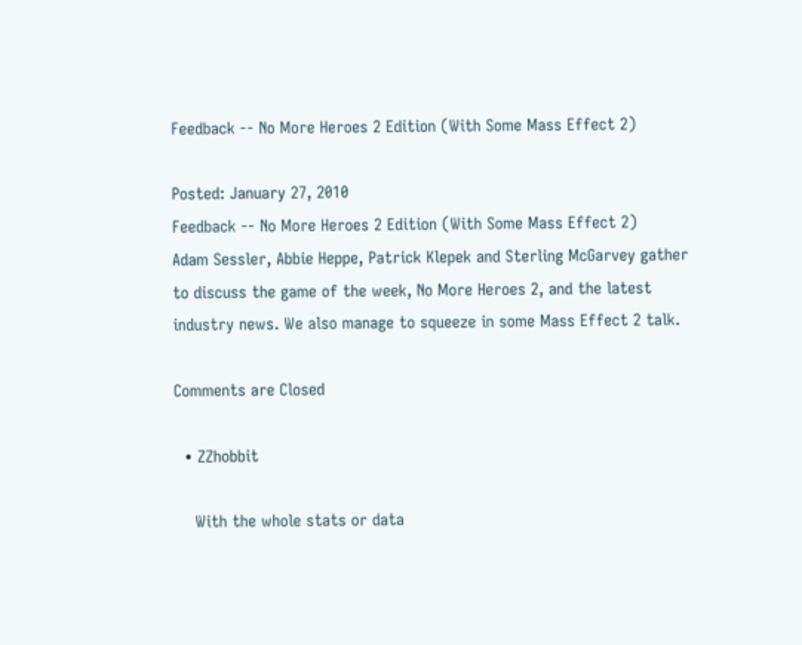Feedback -- No More Heroes 2 Edition (With Some Mass Effect 2)

Posted: January 27, 2010
Feedback -- No More Heroes 2 Edition (With Some Mass Effect 2)
Adam Sessler, Abbie Heppe, Patrick Klepek and Sterling McGarvey gather to discuss the game of the week, No More Heroes 2, and the latest industry news. We also manage to squeeze in some Mass Effect 2 talk.

Comments are Closed

  • ZZhobbit

    With the whole stats or data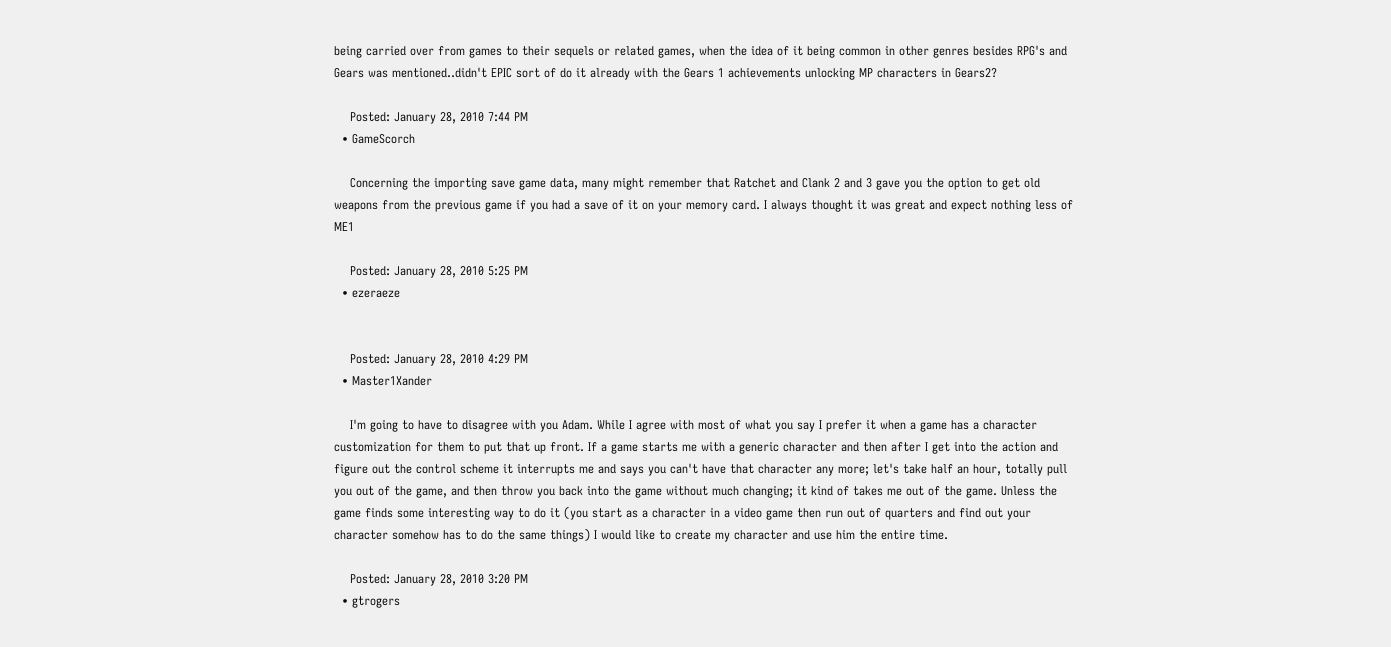being carried over from games to their sequels or related games, when the idea of it being common in other genres besides RPG's and Gears was mentioned..didn't EPIC sort of do it already with the Gears 1 achievements unlocking MP characters in Gears2?

    Posted: January 28, 2010 7:44 PM
  • GameScorch

    Concerning the importing save game data, many might remember that Ratchet and Clank 2 and 3 gave you the option to get old weapons from the previous game if you had a save of it on your memory card. I always thought it was great and expect nothing less of ME1

    Posted: January 28, 2010 5:25 PM
  • ezeraeze


    Posted: January 28, 2010 4:29 PM
  • Master1Xander

    I'm going to have to disagree with you Adam. While I agree with most of what you say I prefer it when a game has a character customization for them to put that up front. If a game starts me with a generic character and then after I get into the action and figure out the control scheme it interrupts me and says you can't have that character any more; let's take half an hour, totally pull you out of the game, and then throw you back into the game without much changing; it kind of takes me out of the game. Unless the game finds some interesting way to do it (you start as a character in a video game then run out of quarters and find out your character somehow has to do the same things) I would like to create my character and use him the entire time.

    Posted: January 28, 2010 3:20 PM
  • gtrogers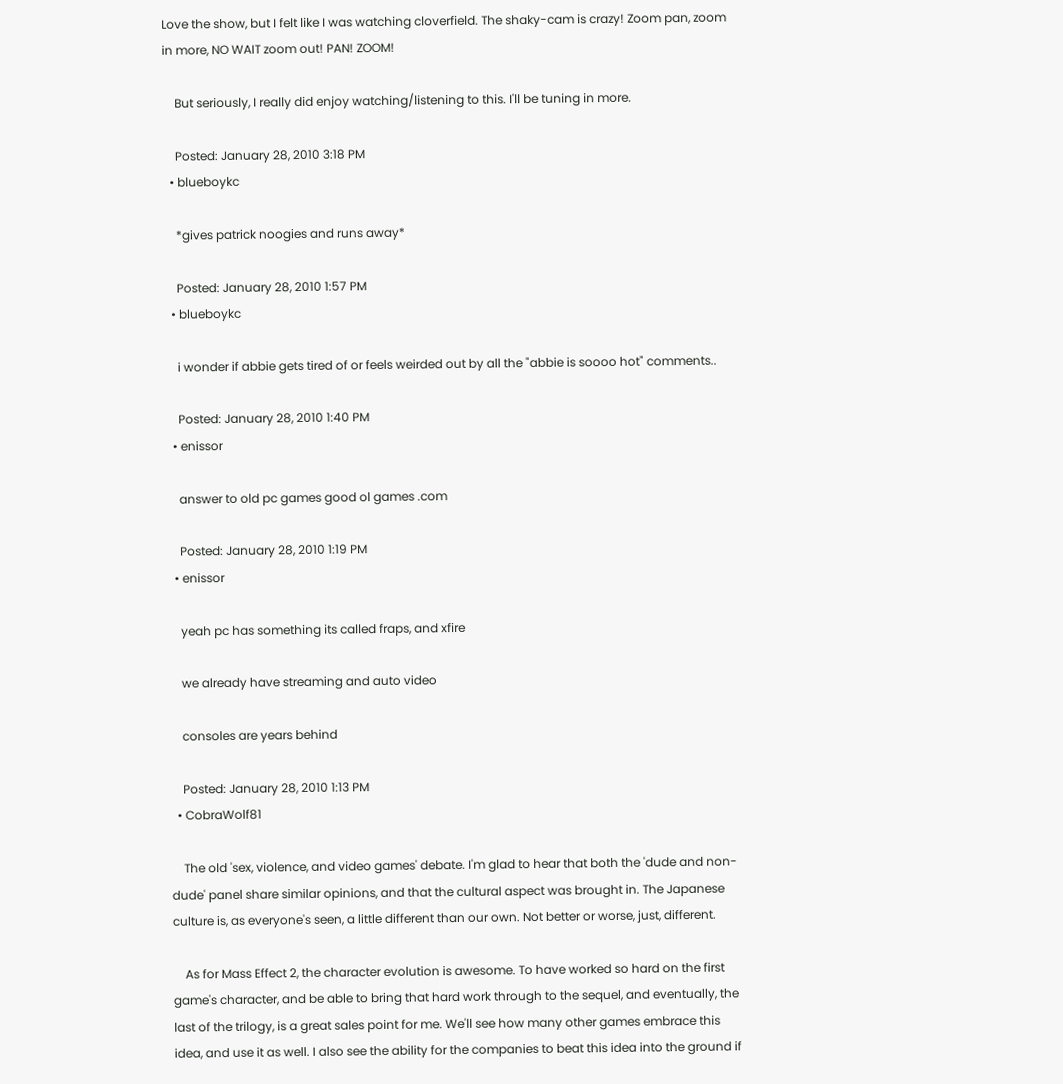Love the show, but I felt like I was watching cloverfield. The shaky-cam is crazy! Zoom pan, zoom in more, NO WAIT zoom out! PAN! ZOOM!

    But seriously, I really did enjoy watching/listening to this. I'll be tuning in more.

    Posted: January 28, 2010 3:18 PM
  • blueboykc

    *gives patrick noogies and runs away*

    Posted: January 28, 2010 1:57 PM
  • blueboykc

    i wonder if abbie gets tired of or feels weirded out by all the "abbie is soooo hot" comments..

    Posted: January 28, 2010 1:40 PM
  • enissor

    answer to old pc games good ol games .com

    Posted: January 28, 2010 1:19 PM
  • enissor

    yeah pc has something its called fraps, and xfire

    we already have streaming and auto video

    consoles are years behind

    Posted: January 28, 2010 1:13 PM
  • CobraWolf81

    The old 'sex, violence, and video games' debate. I'm glad to hear that both the 'dude and non-dude' panel share similar opinions, and that the cultural aspect was brought in. The Japanese culture is, as everyone's seen, a little different than our own. Not better or worse, just, different.

    As for Mass Effect 2, the character evolution is awesome. To have worked so hard on the first game's character, and be able to bring that hard work through to the sequel, and eventually, the last of the trilogy, is a great sales point for me. We'll see how many other games embrace this idea, and use it as well. I also see the ability for the companies to beat this idea into the ground if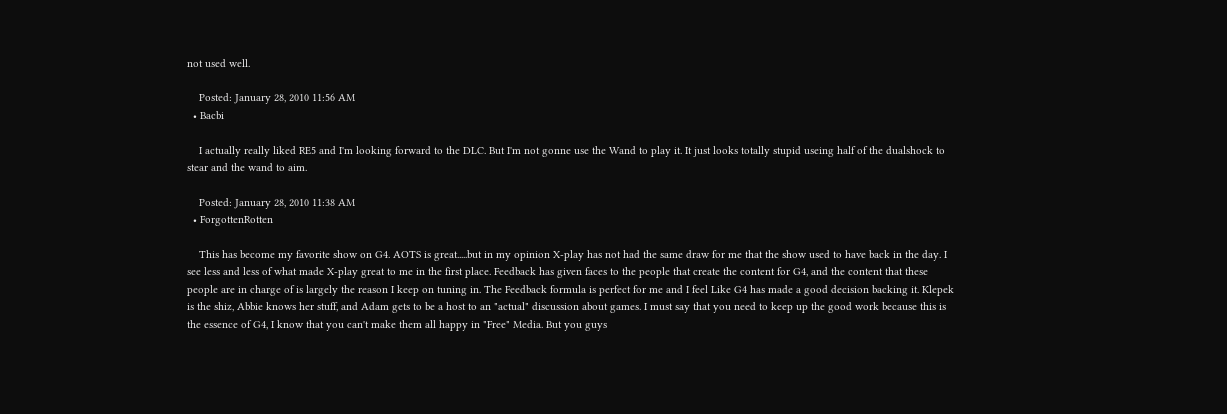not used well.

    Posted: January 28, 2010 11:56 AM
  • Bacbi

    I actually really liked RE5 and I'm looking forward to the DLC. But I'm not gonne use the Wand to play it. It just looks totally stupid useing half of the dualshock to stear and the wand to aim.

    Posted: January 28, 2010 11:38 AM
  • ForgottenRotten

    This has become my favorite show on G4. AOTS is great.....but in my opinion X-play has not had the same draw for me that the show used to have back in the day. I see less and less of what made X-play great to me in the first place. Feedback has given faces to the people that create the content for G4, and the content that these people are in charge of is largely the reason I keep on tuning in. The Feedback formula is perfect for me and I feel Like G4 has made a good decision backing it. Klepek is the shiz, Abbie knows her stuff, and Adam gets to be a host to an "actual" discussion about games. I must say that you need to keep up the good work because this is the essence of G4, I know that you can't make them all happy in "Free" Media. But you guys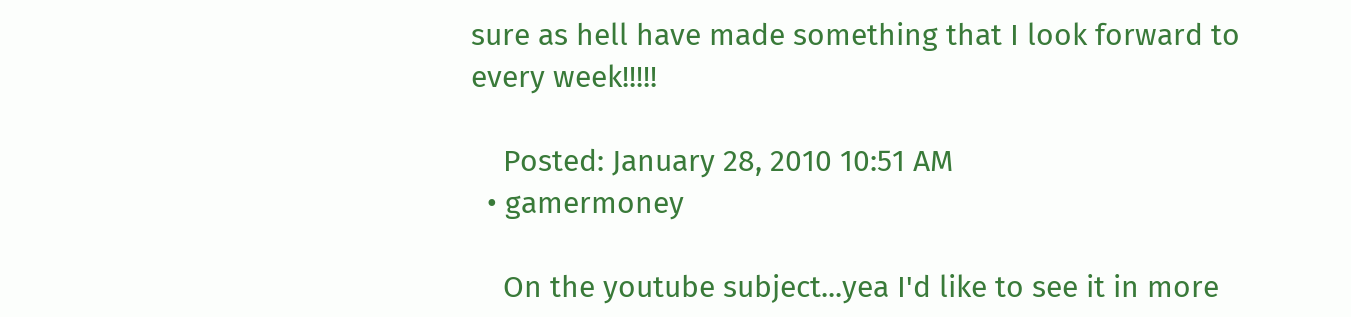sure as hell have made something that I look forward to every week!!!!!

    Posted: January 28, 2010 10:51 AM
  • gamermoney

    On the youtube subject...yea I'd like to see it in more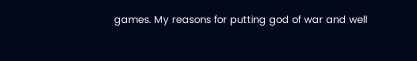games. My reasons for putting god of war and well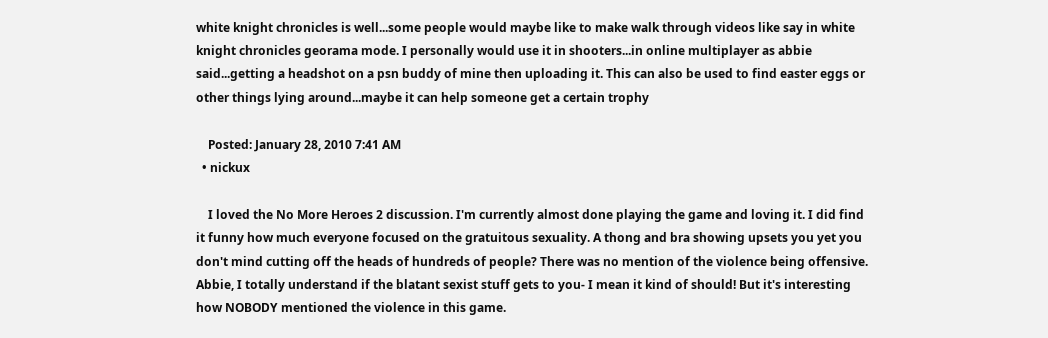white knight chronicles is well...some people would maybe like to make walk through videos like say in white knight chronicles georama mode. I personally would use it in shooters...in online multiplayer as abbie said...getting a headshot on a psn buddy of mine then uploading it. This can also be used to find easter eggs or other things lying around...maybe it can help someone get a certain trophy

    Posted: January 28, 2010 7:41 AM
  • nickux

    I loved the No More Heroes 2 discussion. I'm currently almost done playing the game and loving it. I did find it funny how much everyone focused on the gratuitous sexuality. A thong and bra showing upsets you yet you don't mind cutting off the heads of hundreds of people? There was no mention of the violence being offensive. Abbie, I totally understand if the blatant sexist stuff gets to you- I mean it kind of should! But it's interesting how NOBODY mentioned the violence in this game.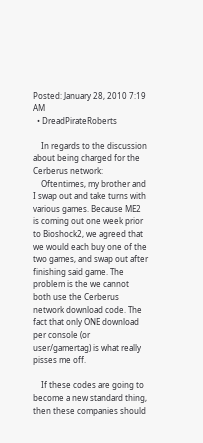Posted: January 28, 2010 7:19 AM
  • DreadPirateRoberts

    In regards to the discussion about being charged for the Cerberus network:
    Oftentimes, my brother and I swap out and take turns with various games. Because ME2 is coming out one week prior to Bioshock2, we agreed that we would each buy one of the two games, and swap out after finishing said game. The problem is the we cannot both use the Cerberus network download code. The fact that only ONE download per console (or user/gamertag) is what really pisses me off.

    If these codes are going to become a new standard thing, then these companies should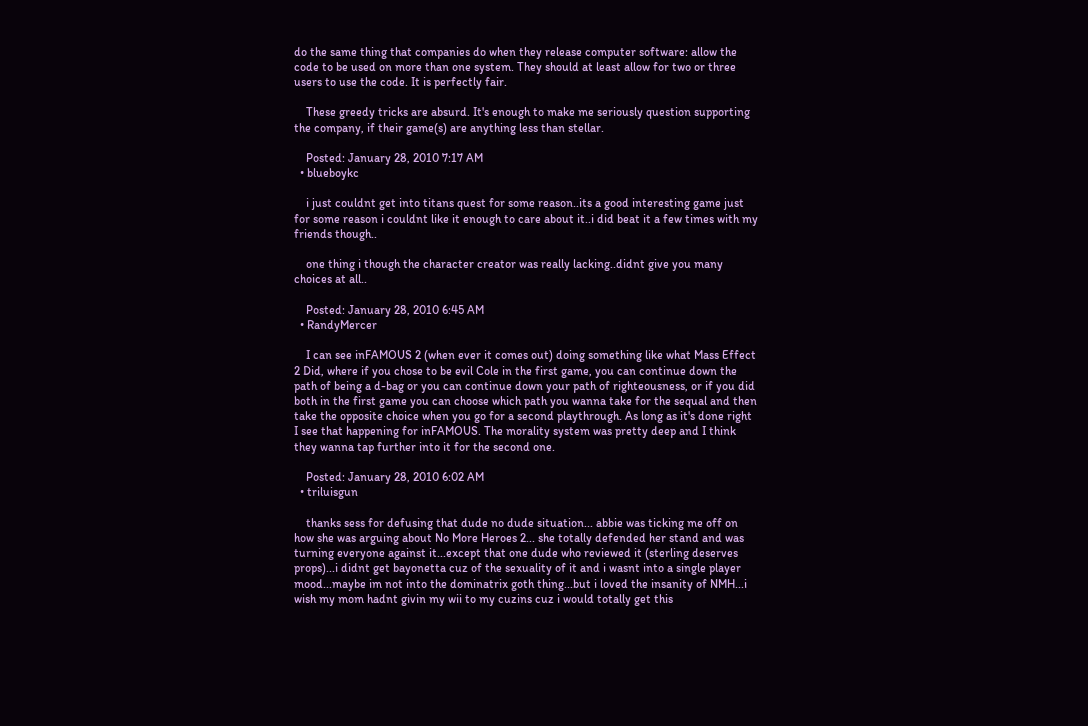do the same thing that companies do when they release computer software: allow the code to be used on more than one system. They should at least allow for two or three users to use the code. It is perfectly fair.

    These greedy tricks are absurd. It's enough to make me seriously question supporting the company, if their game(s) are anything less than stellar.

    Posted: January 28, 2010 7:17 AM
  • blueboykc

    i just couldnt get into titans quest for some reason..its a good interesting game just for some reason i couldnt like it enough to care about it..i did beat it a few times with my friends though..

    one thing i though the character creator was really lacking..didnt give you many choices at all..

    Posted: January 28, 2010 6:45 AM
  • RandyMercer

    I can see inFAMOUS 2 (when ever it comes out) doing something like what Mass Effect 2 Did, where if you chose to be evil Cole in the first game, you can continue down the path of being a d-bag or you can continue down your path of righteousness, or if you did both in the first game you can choose which path you wanna take for the sequal and then take the opposite choice when you go for a second playthrough. As long as it's done right I see that happening for inFAMOUS. The morality system was pretty deep and I think they wanna tap further into it for the second one.

    Posted: January 28, 2010 6:02 AM
  • triluisgun

    thanks sess for defusing that dude no dude situation... abbie was ticking me off on how she was arguing about No More Heroes 2... she totally defended her stand and was turning everyone against it...except that one dude who reviewed it (sterling deserves props)...i didnt get bayonetta cuz of the sexuality of it and i wasnt into a single player mood...maybe im not into the dominatrix goth thing...but i loved the insanity of NMH...i wish my mom hadnt givin my wii to my cuzins cuz i would totally get this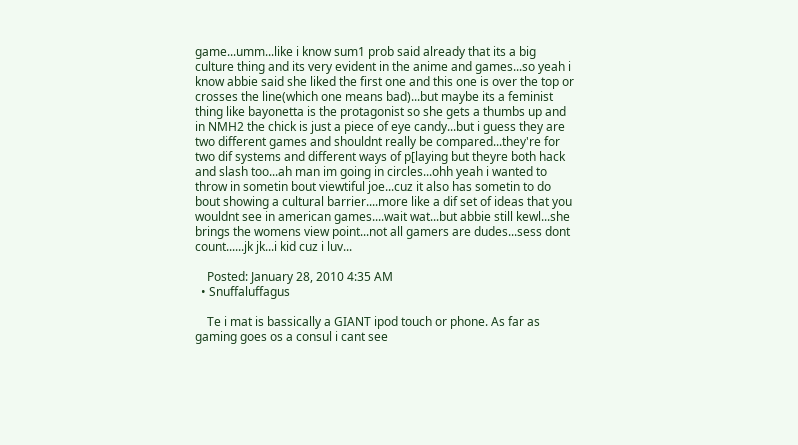game...umm...like i know sum1 prob said already that its a big culture thing and its very evident in the anime and games...so yeah i know abbie said she liked the first one and this one is over the top or crosses the line(which one means bad)...but maybe its a feminist thing like bayonetta is the protagonist so she gets a thumbs up and in NMH2 the chick is just a piece of eye candy...but i guess they are two different games and shouldnt really be compared...they're for two dif systems and different ways of p[laying but theyre both hack and slash too...ah man im going in circles...ohh yeah i wanted to throw in sometin bout viewtiful joe...cuz it also has sometin to do bout showing a cultural barrier....more like a dif set of ideas that you wouldnt see in american games....wait wat...but abbie still kewl...she brings the womens view point...not all gamers are dudes...sess dont count......jk jk...i kid cuz i luv...

    Posted: January 28, 2010 4:35 AM
  • Snuffaluffagus

    Te i mat is bassically a GIANT ipod touch or phone. As far as gaming goes os a consul i cant see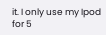it. I only use my Ipod for 5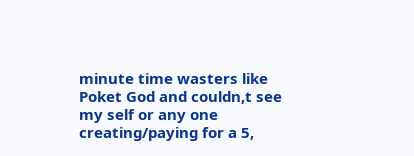minute time wasters like Poket God and couldn,t see my self or any one creating/paying for a 5,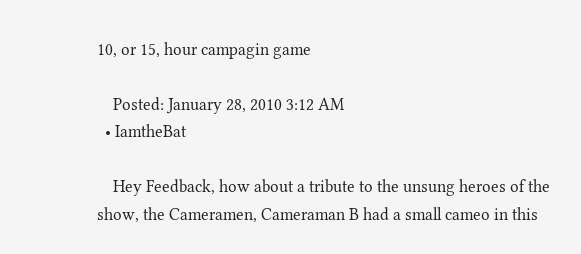10, or 15, hour campagin game

    Posted: January 28, 2010 3:12 AM
  • IamtheBat

    Hey Feedback, how about a tribute to the unsung heroes of the show, the Cameramen, Cameraman B had a small cameo in this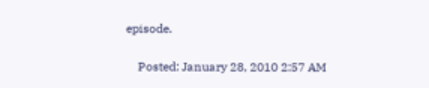episode.

    Posted: January 28, 2010 2:57 AM